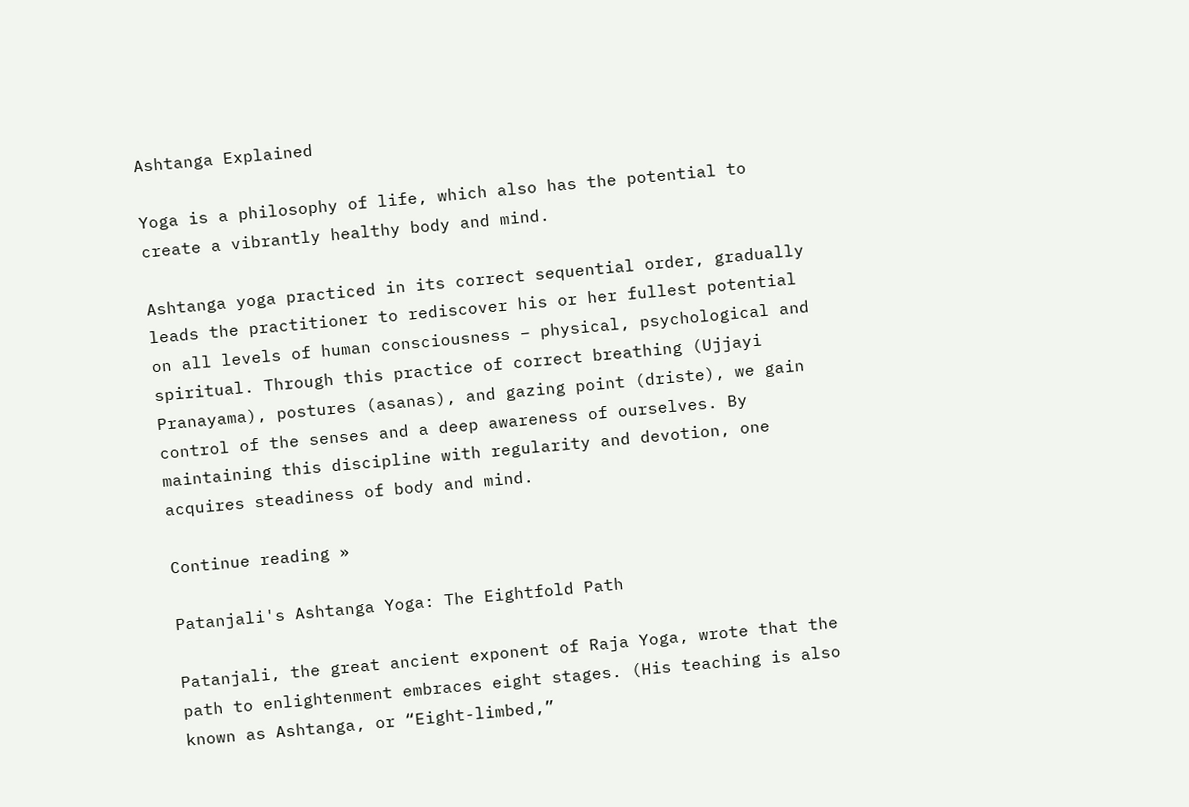Ashtanga Explained

Yoga is a philosophy of life, which also has the potential to create a vibrantly healthy body and mind.

Ashtanga yoga practiced in its correct sequential order, gradually leads the practitioner to rediscover his or her fullest potential on all levels of human consciousness – physical, psychological and spiritual. Through this practice of correct breathing (Ujjayi Pranayama), postures (asanas), and gazing point (driste), we gain control of the senses and a deep awareness of ourselves. By maintaining this discipline with regularity and devotion, one acquires steadiness of body and mind.

Continue reading »

Patanjali's Ashtanga Yoga: The Eightfold Path

Patanjali, the great ancient exponent of Raja Yoga, wrote that the path to enlightenment embraces eight stages. (His teaching is also known as Ashtanga, or “Eight-limbed,”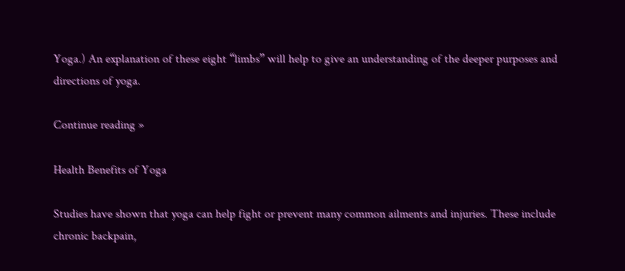Yoga.) An explanation of these eight “limbs” will help to give an understanding of the deeper purposes and directions of yoga.

Continue reading »

Health Benefits of Yoga

Studies have shown that yoga can help fight or prevent many common ailments and injuries. These include chronic backpain,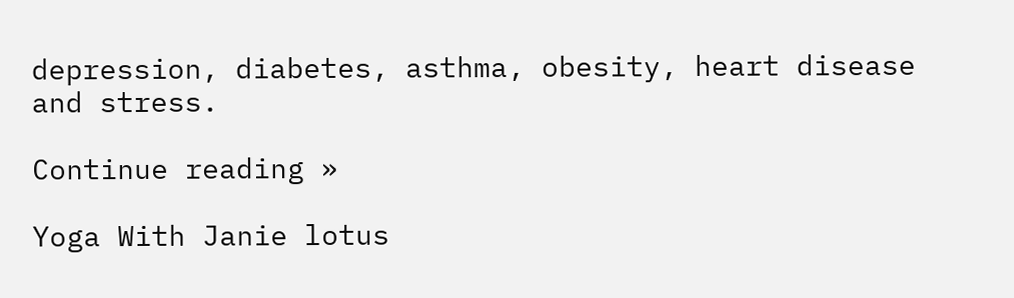depression, diabetes, asthma, obesity, heart disease and stress.

Continue reading »

Yoga With Janie lotus